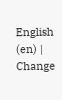English (en) | Change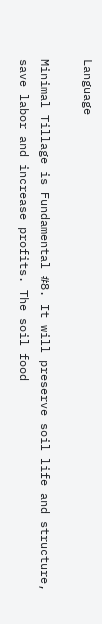Language

Minimal Tillage is Fundamental #8. It will preserve soil life and structure, save labor and increase profits. The soil food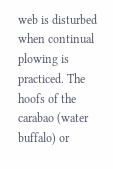web is disturbed when continual plowing is practiced. The hoofs of the carabao (water buffalo) or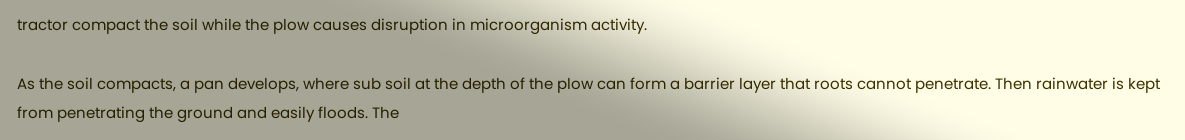tractor compact the soil while the plow causes disruption in microorganism activity.

As the soil compacts, a pan develops, where sub soil at the depth of the plow can form a barrier layer that roots cannot penetrate. Then rainwater is kept from penetrating the ground and easily floods. The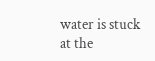water is stuck at the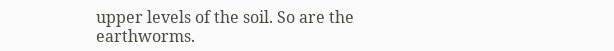upper levels of the soil. So are the earthworms.